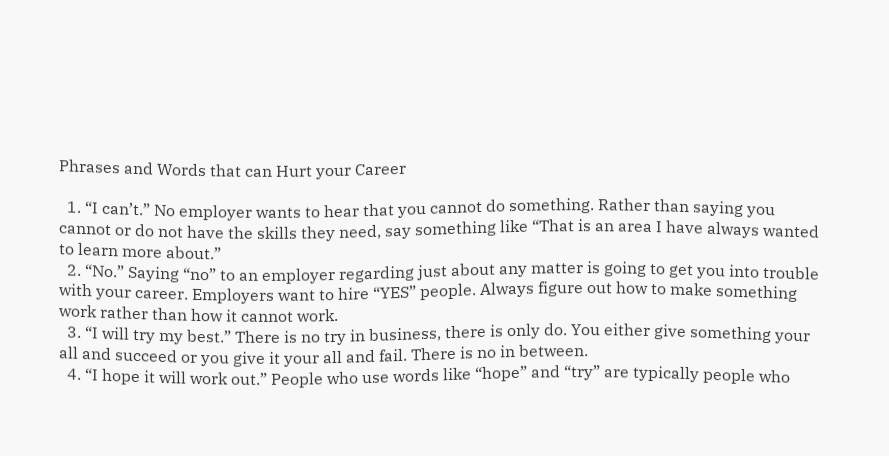Phrases and Words that can Hurt your Career

  1. “I can’t.” No employer wants to hear that you cannot do something. Rather than saying you cannot or do not have the skills they need, say something like “That is an area I have always wanted to learn more about.”
  2. “No.” Saying “no” to an employer regarding just about any matter is going to get you into trouble with your career. Employers want to hire “YES” people. Always figure out how to make something work rather than how it cannot work.
  3. “I will try my best.” There is no try in business, there is only do. You either give something your all and succeed or you give it your all and fail. There is no in between.
  4. “I hope it will work out.” People who use words like “hope” and “try” are typically people who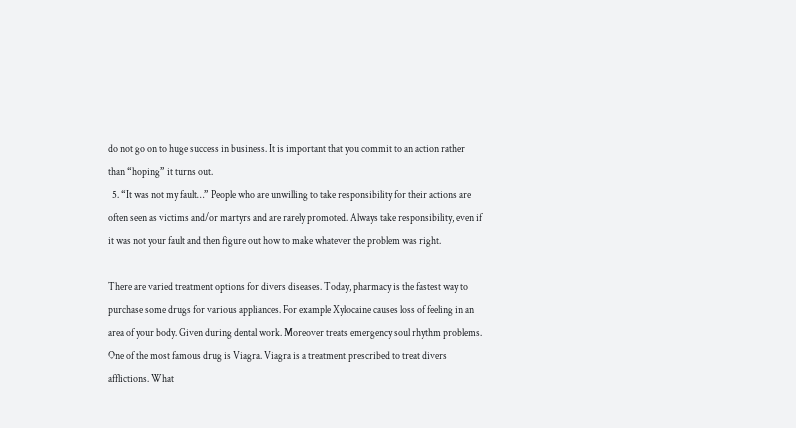do not go on to huge success in business. It is important that you commit to an action rather than “hoping” it turns out.
  5. “It was not my fault…” People who are unwilling to take responsibility for their actions are often seen as victims and/or martyrs and are rarely promoted. Always take responsibility, even if it was not your fault and then figure out how to make whatever the problem was right.

There are varied treatment options for divers diseases. Today, pharmacy is the fastest way to purchase some drugs for various appliances. For example Xylocaine causes loss of feeling in an area of your body. Given during dental work. Moreover treats emergency soul rhythm problems. One of the most famous drug is Viagra. Viagra is a treatment prescribed to treat divers afflictions. What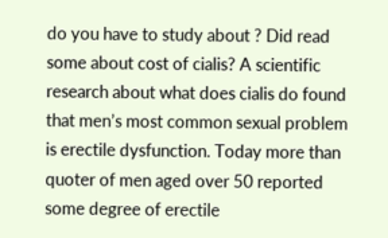do you have to study about ? Did read some about cost of cialis? A scientific research about what does cialis do found that men’s most common sexual problem is erectile dysfunction. Today more than quoter of men aged over 50 reported some degree of erectile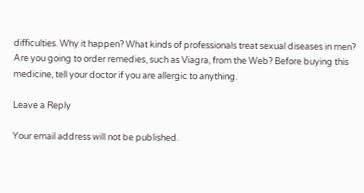difficulties. Why it happen? What kinds of professionals treat sexual diseases in men? Are you going to order remedies, such as Viagra, from the Web? Before buying this medicine, tell your doctor if you are allergic to anything.

Leave a Reply

Your email address will not be published.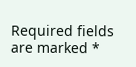Required fields are marked *